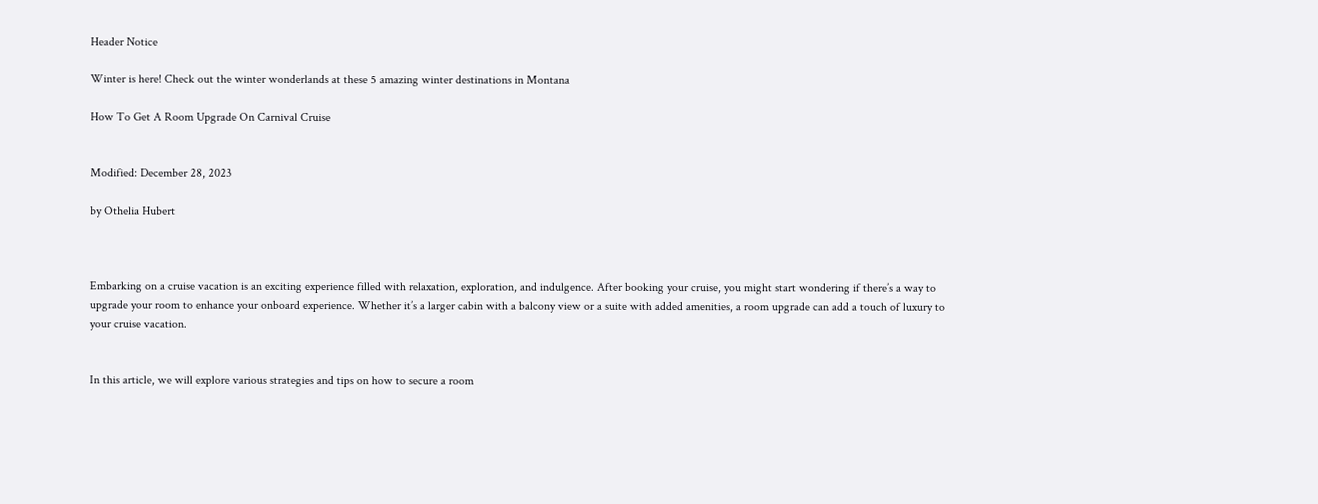Header Notice

Winter is here! Check out the winter wonderlands at these 5 amazing winter destinations in Montana

How To Get A Room Upgrade On Carnival Cruise


Modified: December 28, 2023

by Othelia Hubert



Embarking on a cruise vacation is an exciting experience filled with relaxation, exploration, and indulgence. After booking your cruise, you might start wondering if there’s a way to upgrade your room to enhance your onboard experience. Whether it’s a larger cabin with a balcony view or a suite with added amenities, a room upgrade can add a touch of luxury to your cruise vacation.


In this article, we will explore various strategies and tips on how to secure a room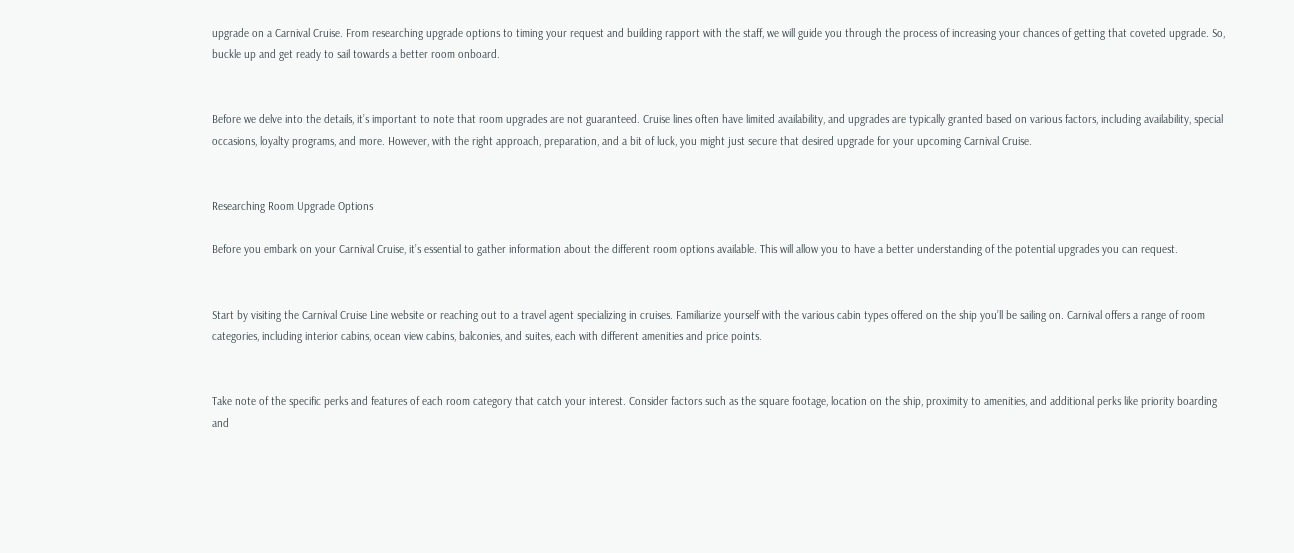upgrade on a Carnival Cruise. From researching upgrade options to timing your request and building rapport with the staff, we will guide you through the process of increasing your chances of getting that coveted upgrade. So, buckle up and get ready to sail towards a better room onboard.


Before we delve into the details, it’s important to note that room upgrades are not guaranteed. Cruise lines often have limited availability, and upgrades are typically granted based on various factors, including availability, special occasions, loyalty programs, and more. However, with the right approach, preparation, and a bit of luck, you might just secure that desired upgrade for your upcoming Carnival Cruise.


Researching Room Upgrade Options

Before you embark on your Carnival Cruise, it’s essential to gather information about the different room options available. This will allow you to have a better understanding of the potential upgrades you can request.


Start by visiting the Carnival Cruise Line website or reaching out to a travel agent specializing in cruises. Familiarize yourself with the various cabin types offered on the ship you’ll be sailing on. Carnival offers a range of room categories, including interior cabins, ocean view cabins, balconies, and suites, each with different amenities and price points.


Take note of the specific perks and features of each room category that catch your interest. Consider factors such as the square footage, location on the ship, proximity to amenities, and additional perks like priority boarding and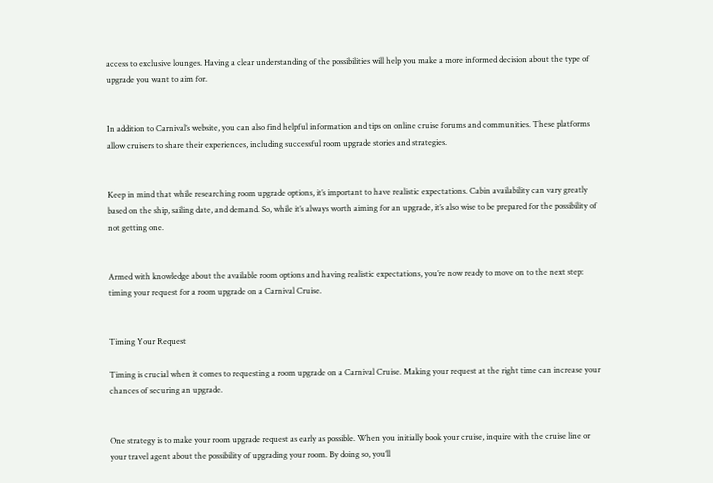access to exclusive lounges. Having a clear understanding of the possibilities will help you make a more informed decision about the type of upgrade you want to aim for.


In addition to Carnival’s website, you can also find helpful information and tips on online cruise forums and communities. These platforms allow cruisers to share their experiences, including successful room upgrade stories and strategies.


Keep in mind that while researching room upgrade options, it’s important to have realistic expectations. Cabin availability can vary greatly based on the ship, sailing date, and demand. So, while it’s always worth aiming for an upgrade, it’s also wise to be prepared for the possibility of not getting one.


Armed with knowledge about the available room options and having realistic expectations, you’re now ready to move on to the next step: timing your request for a room upgrade on a Carnival Cruise.


Timing Your Request

Timing is crucial when it comes to requesting a room upgrade on a Carnival Cruise. Making your request at the right time can increase your chances of securing an upgrade.


One strategy is to make your room upgrade request as early as possible. When you initially book your cruise, inquire with the cruise line or your travel agent about the possibility of upgrading your room. By doing so, you’ll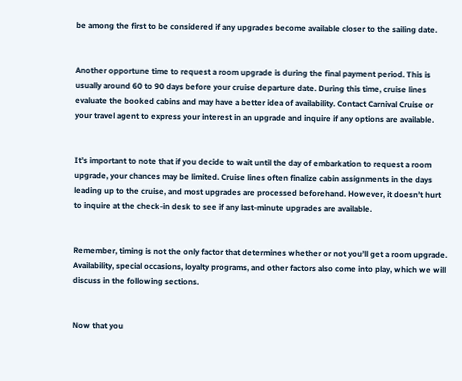be among the first to be considered if any upgrades become available closer to the sailing date.


Another opportune time to request a room upgrade is during the final payment period. This is usually around 60 to 90 days before your cruise departure date. During this time, cruise lines evaluate the booked cabins and may have a better idea of availability. Contact Carnival Cruise or your travel agent to express your interest in an upgrade and inquire if any options are available.


It’s important to note that if you decide to wait until the day of embarkation to request a room upgrade, your chances may be limited. Cruise lines often finalize cabin assignments in the days leading up to the cruise, and most upgrades are processed beforehand. However, it doesn’t hurt to inquire at the check-in desk to see if any last-minute upgrades are available.


Remember, timing is not the only factor that determines whether or not you’ll get a room upgrade. Availability, special occasions, loyalty programs, and other factors also come into play, which we will discuss in the following sections.


Now that you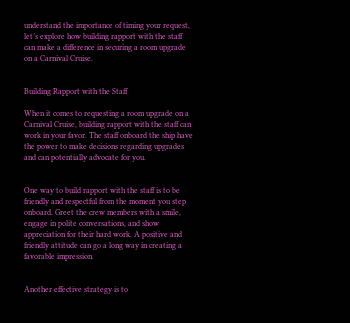understand the importance of timing your request, let’s explore how building rapport with the staff can make a difference in securing a room upgrade on a Carnival Cruise.


Building Rapport with the Staff

When it comes to requesting a room upgrade on a Carnival Cruise, building rapport with the staff can work in your favor. The staff onboard the ship have the power to make decisions regarding upgrades and can potentially advocate for you.


One way to build rapport with the staff is to be friendly and respectful from the moment you step onboard. Greet the crew members with a smile, engage in polite conversations, and show appreciation for their hard work. A positive and friendly attitude can go a long way in creating a favorable impression.


Another effective strategy is to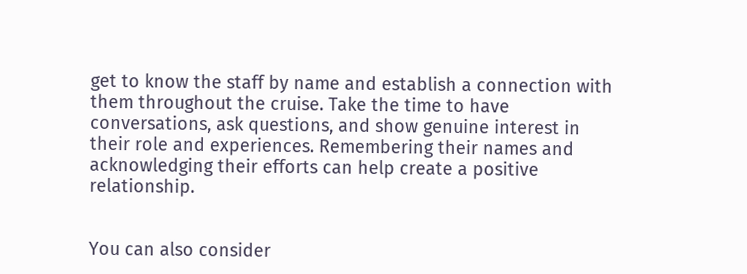get to know the staff by name and establish a connection with them throughout the cruise. Take the time to have conversations, ask questions, and show genuine interest in their role and experiences. Remembering their names and acknowledging their efforts can help create a positive relationship.


You can also consider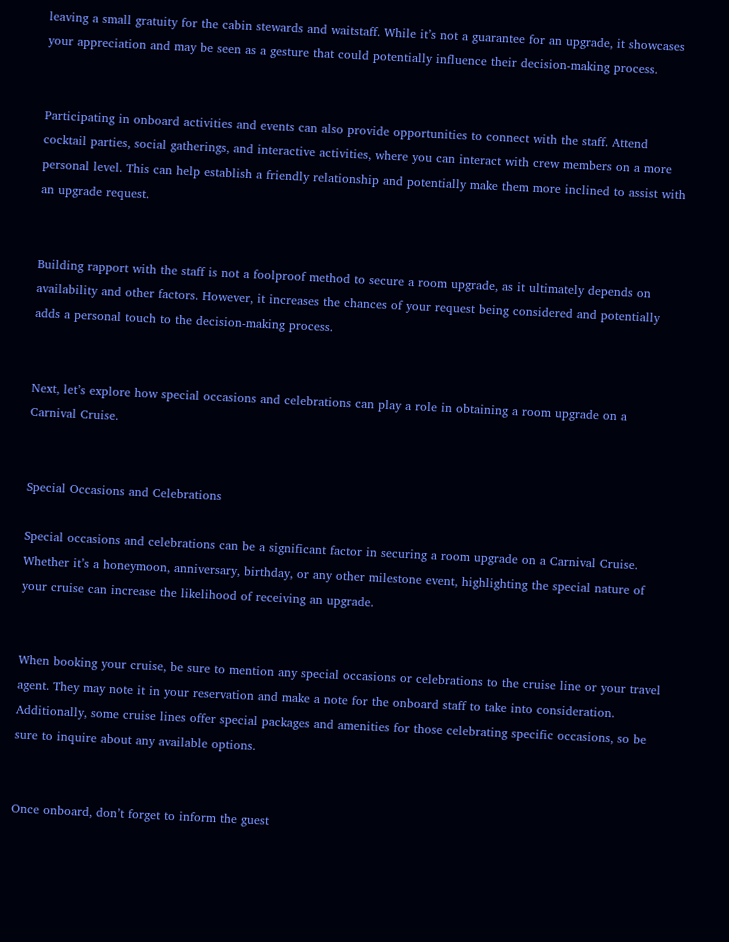leaving a small gratuity for the cabin stewards and waitstaff. While it’s not a guarantee for an upgrade, it showcases your appreciation and may be seen as a gesture that could potentially influence their decision-making process.


Participating in onboard activities and events can also provide opportunities to connect with the staff. Attend cocktail parties, social gatherings, and interactive activities, where you can interact with crew members on a more personal level. This can help establish a friendly relationship and potentially make them more inclined to assist with an upgrade request.


Building rapport with the staff is not a foolproof method to secure a room upgrade, as it ultimately depends on availability and other factors. However, it increases the chances of your request being considered and potentially adds a personal touch to the decision-making process.


Next, let’s explore how special occasions and celebrations can play a role in obtaining a room upgrade on a Carnival Cruise.


Special Occasions and Celebrations

Special occasions and celebrations can be a significant factor in securing a room upgrade on a Carnival Cruise. Whether it’s a honeymoon, anniversary, birthday, or any other milestone event, highlighting the special nature of your cruise can increase the likelihood of receiving an upgrade.


When booking your cruise, be sure to mention any special occasions or celebrations to the cruise line or your travel agent. They may note it in your reservation and make a note for the onboard staff to take into consideration. Additionally, some cruise lines offer special packages and amenities for those celebrating specific occasions, so be sure to inquire about any available options.


Once onboard, don’t forget to inform the guest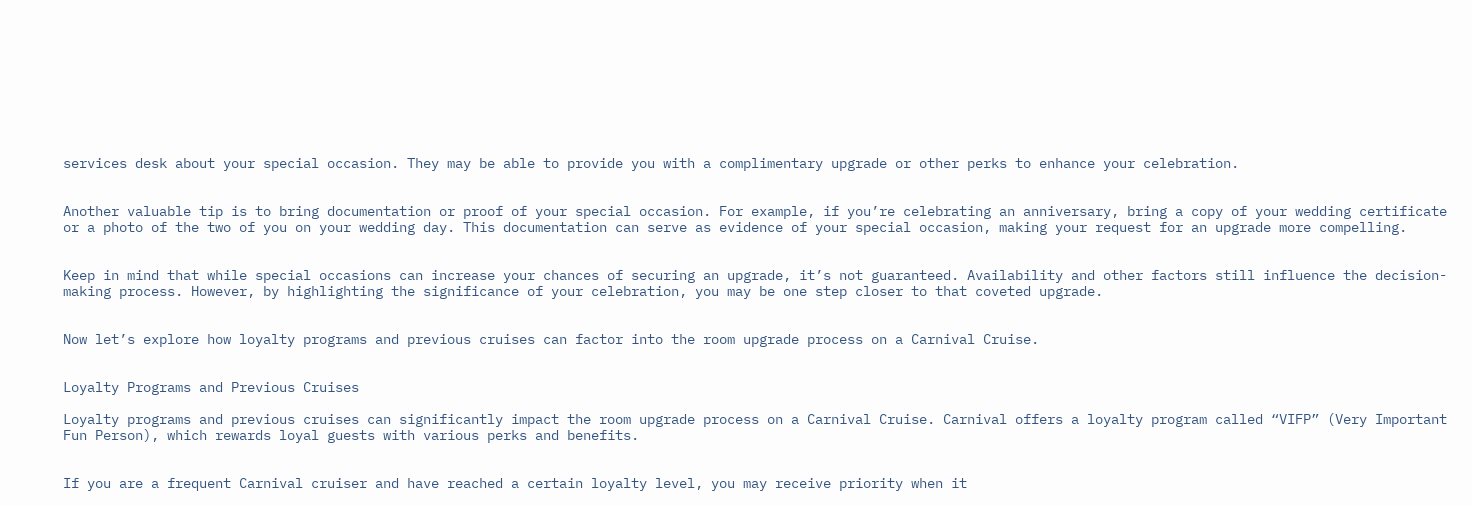services desk about your special occasion. They may be able to provide you with a complimentary upgrade or other perks to enhance your celebration.


Another valuable tip is to bring documentation or proof of your special occasion. For example, if you’re celebrating an anniversary, bring a copy of your wedding certificate or a photo of the two of you on your wedding day. This documentation can serve as evidence of your special occasion, making your request for an upgrade more compelling.


Keep in mind that while special occasions can increase your chances of securing an upgrade, it’s not guaranteed. Availability and other factors still influence the decision-making process. However, by highlighting the significance of your celebration, you may be one step closer to that coveted upgrade.


Now let’s explore how loyalty programs and previous cruises can factor into the room upgrade process on a Carnival Cruise.


Loyalty Programs and Previous Cruises

Loyalty programs and previous cruises can significantly impact the room upgrade process on a Carnival Cruise. Carnival offers a loyalty program called “VIFP” (Very Important Fun Person), which rewards loyal guests with various perks and benefits.


If you are a frequent Carnival cruiser and have reached a certain loyalty level, you may receive priority when it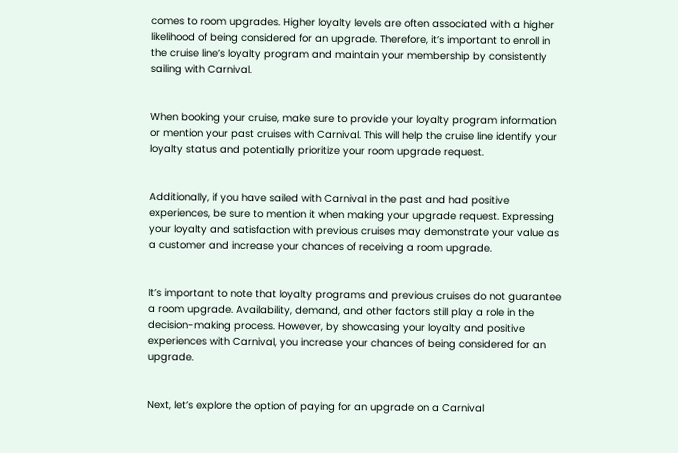comes to room upgrades. Higher loyalty levels are often associated with a higher likelihood of being considered for an upgrade. Therefore, it’s important to enroll in the cruise line’s loyalty program and maintain your membership by consistently sailing with Carnival.


When booking your cruise, make sure to provide your loyalty program information or mention your past cruises with Carnival. This will help the cruise line identify your loyalty status and potentially prioritize your room upgrade request.


Additionally, if you have sailed with Carnival in the past and had positive experiences, be sure to mention it when making your upgrade request. Expressing your loyalty and satisfaction with previous cruises may demonstrate your value as a customer and increase your chances of receiving a room upgrade.


It’s important to note that loyalty programs and previous cruises do not guarantee a room upgrade. Availability, demand, and other factors still play a role in the decision-making process. However, by showcasing your loyalty and positive experiences with Carnival, you increase your chances of being considered for an upgrade.


Next, let’s explore the option of paying for an upgrade on a Carnival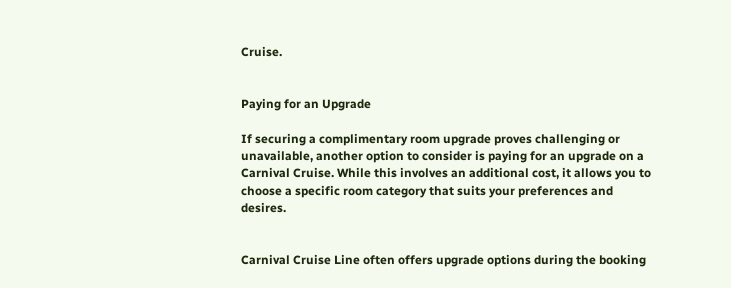Cruise.


Paying for an Upgrade

If securing a complimentary room upgrade proves challenging or unavailable, another option to consider is paying for an upgrade on a Carnival Cruise. While this involves an additional cost, it allows you to choose a specific room category that suits your preferences and desires.


Carnival Cruise Line often offers upgrade options during the booking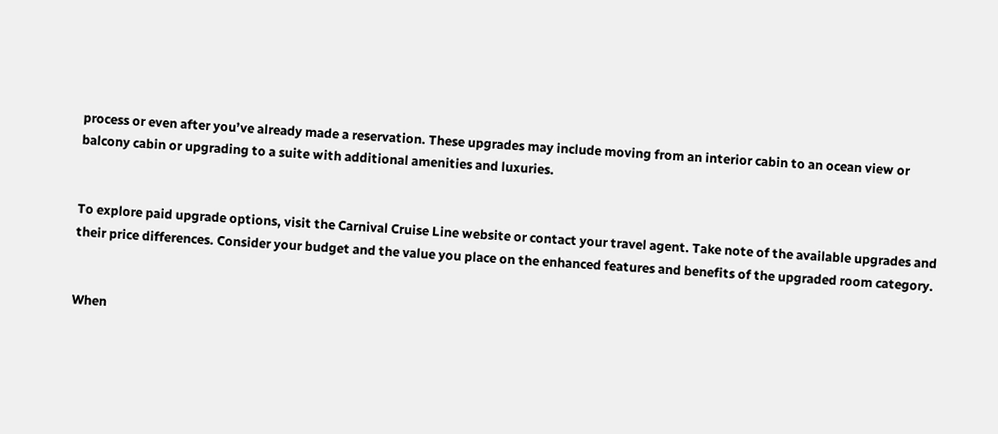process or even after you’ve already made a reservation. These upgrades may include moving from an interior cabin to an ocean view or balcony cabin or upgrading to a suite with additional amenities and luxuries.


To explore paid upgrade options, visit the Carnival Cruise Line website or contact your travel agent. Take note of the available upgrades and their price differences. Consider your budget and the value you place on the enhanced features and benefits of the upgraded room category.


When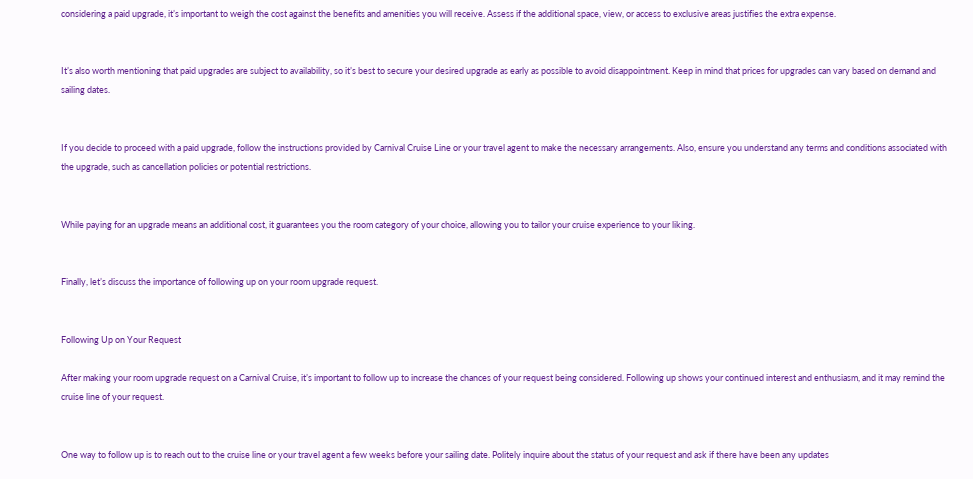considering a paid upgrade, it’s important to weigh the cost against the benefits and amenities you will receive. Assess if the additional space, view, or access to exclusive areas justifies the extra expense.


It’s also worth mentioning that paid upgrades are subject to availability, so it’s best to secure your desired upgrade as early as possible to avoid disappointment. Keep in mind that prices for upgrades can vary based on demand and sailing dates.


If you decide to proceed with a paid upgrade, follow the instructions provided by Carnival Cruise Line or your travel agent to make the necessary arrangements. Also, ensure you understand any terms and conditions associated with the upgrade, such as cancellation policies or potential restrictions.


While paying for an upgrade means an additional cost, it guarantees you the room category of your choice, allowing you to tailor your cruise experience to your liking.


Finally, let’s discuss the importance of following up on your room upgrade request.


Following Up on Your Request

After making your room upgrade request on a Carnival Cruise, it’s important to follow up to increase the chances of your request being considered. Following up shows your continued interest and enthusiasm, and it may remind the cruise line of your request.


One way to follow up is to reach out to the cruise line or your travel agent a few weeks before your sailing date. Politely inquire about the status of your request and ask if there have been any updates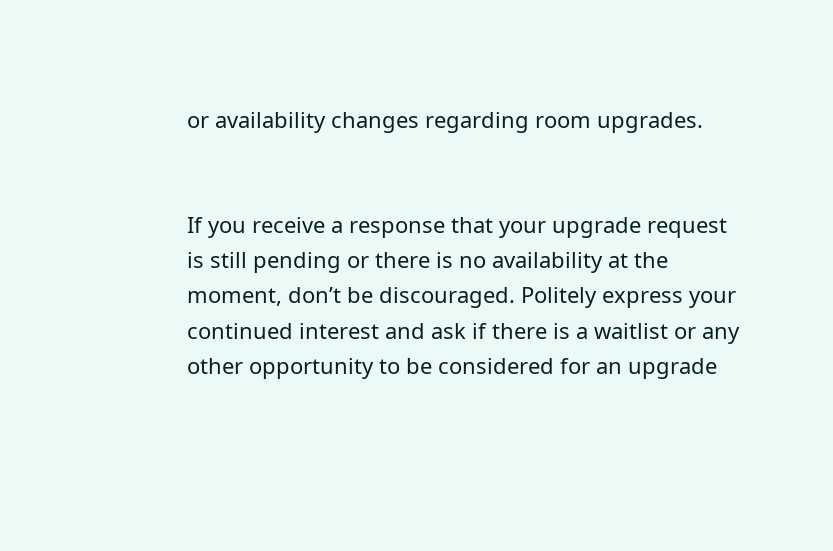or availability changes regarding room upgrades.


If you receive a response that your upgrade request is still pending or there is no availability at the moment, don’t be discouraged. Politely express your continued interest and ask if there is a waitlist or any other opportunity to be considered for an upgrade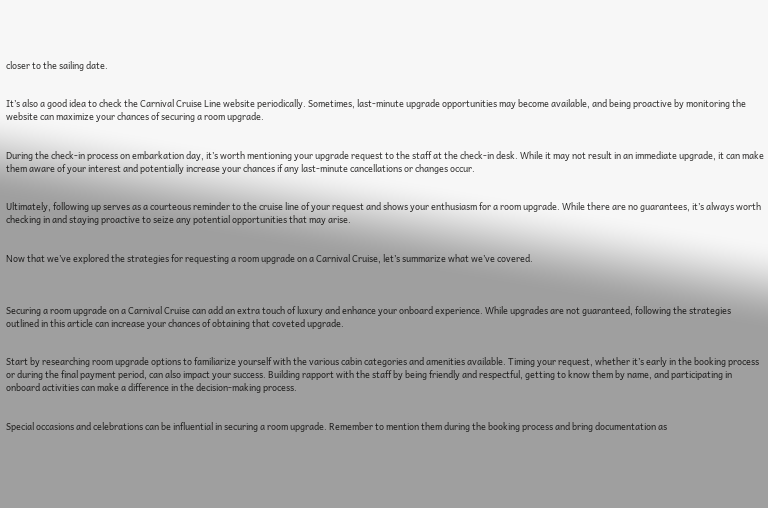closer to the sailing date.


It’s also a good idea to check the Carnival Cruise Line website periodically. Sometimes, last-minute upgrade opportunities may become available, and being proactive by monitoring the website can maximize your chances of securing a room upgrade.


During the check-in process on embarkation day, it’s worth mentioning your upgrade request to the staff at the check-in desk. While it may not result in an immediate upgrade, it can make them aware of your interest and potentially increase your chances if any last-minute cancellations or changes occur.


Ultimately, following up serves as a courteous reminder to the cruise line of your request and shows your enthusiasm for a room upgrade. While there are no guarantees, it’s always worth checking in and staying proactive to seize any potential opportunities that may arise.


Now that we’ve explored the strategies for requesting a room upgrade on a Carnival Cruise, let’s summarize what we’ve covered.



Securing a room upgrade on a Carnival Cruise can add an extra touch of luxury and enhance your onboard experience. While upgrades are not guaranteed, following the strategies outlined in this article can increase your chances of obtaining that coveted upgrade.


Start by researching room upgrade options to familiarize yourself with the various cabin categories and amenities available. Timing your request, whether it’s early in the booking process or during the final payment period, can also impact your success. Building rapport with the staff by being friendly and respectful, getting to know them by name, and participating in onboard activities can make a difference in the decision-making process.


Special occasions and celebrations can be influential in securing a room upgrade. Remember to mention them during the booking process and bring documentation as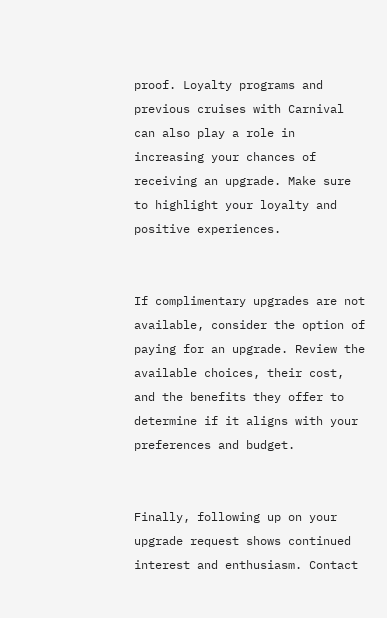proof. Loyalty programs and previous cruises with Carnival can also play a role in increasing your chances of receiving an upgrade. Make sure to highlight your loyalty and positive experiences.


If complimentary upgrades are not available, consider the option of paying for an upgrade. Review the available choices, their cost, and the benefits they offer to determine if it aligns with your preferences and budget.


Finally, following up on your upgrade request shows continued interest and enthusiasm. Contact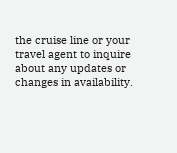the cruise line or your travel agent to inquire about any updates or changes in availability.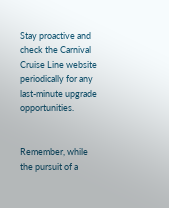Stay proactive and check the Carnival Cruise Line website periodically for any last-minute upgrade opportunities.


Remember, while the pursuit of a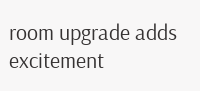room upgrade adds excitement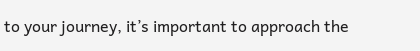to your journey, it’s important to approach the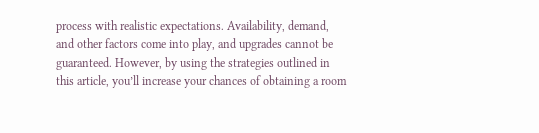process with realistic expectations. Availability, demand, and other factors come into play, and upgrades cannot be guaranteed. However, by using the strategies outlined in this article, you’ll increase your chances of obtaining a room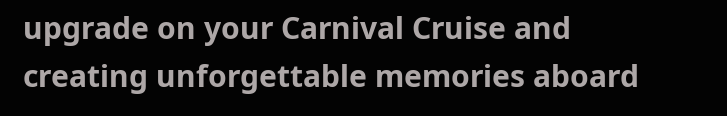upgrade on your Carnival Cruise and creating unforgettable memories aboard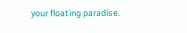your floating paradise.